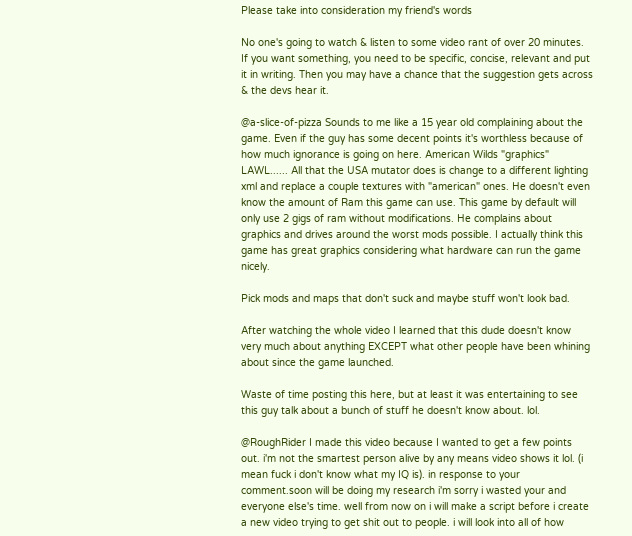Please take into consideration my friend's words

No one's going to watch & listen to some video rant of over 20 minutes. If you want something, you need to be specific, concise, relevant and put it in writing. Then you may have a chance that the suggestion gets across & the devs hear it.

@a-slice-of-pizza Sounds to me like a 15 year old complaining about the game. Even if the guy has some decent points it's worthless because of how much ignorance is going on here. American Wilds "graphics" LAWL...... All that the USA mutator does is change to a different lighting xml and replace a couple textures with "american" ones. He doesn't even know the amount of Ram this game can use. This game by default will only use 2 gigs of ram without modifications. He complains about graphics and drives around the worst mods possible. I actually think this game has great graphics considering what hardware can run the game nicely.

Pick mods and maps that don't suck and maybe stuff won't look bad.

After watching the whole video I learned that this dude doesn't know very much about anything EXCEPT what other people have been whining about since the game launched.

Waste of time posting this here, but at least it was entertaining to see this guy talk about a bunch of stuff he doesn't know about. lol.

@RoughRider I made this video because I wanted to get a few points out. i'm not the smartest person alive by any means video shows it lol. (i mean fuck i don't know what my IQ is). in response to your comment.soon will be doing my research i'm sorry i wasted your and everyone else's time. well from now on i will make a script before i create a new video trying to get shit out to people. i will look into all of how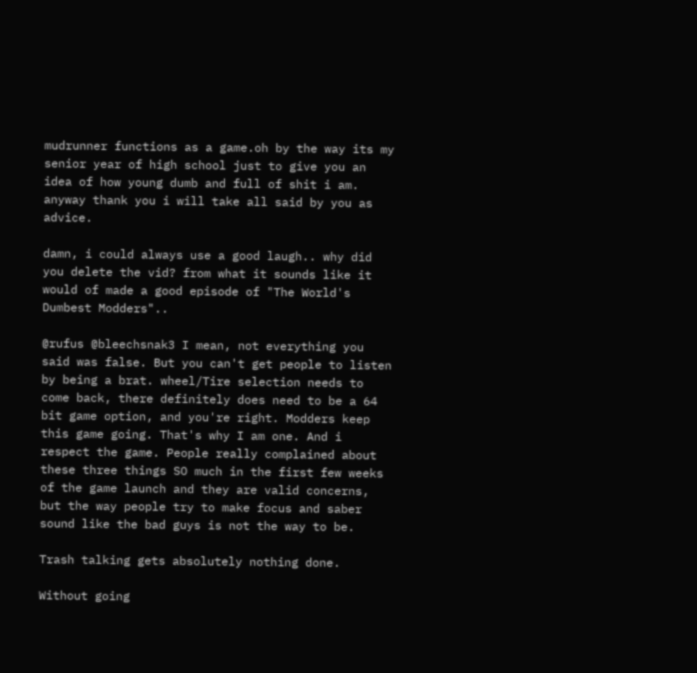mudrunner functions as a game.oh by the way its my senior year of high school just to give you an idea of how young dumb and full of shit i am. anyway thank you i will take all said by you as advice.

damn, i could always use a good laugh.. why did you delete the vid? from what it sounds like it would of made a good episode of "The World's Dumbest Modders"..

@rufus @bleechsnak3 I mean, not everything you said was false. But you can't get people to listen by being a brat. wheel/Tire selection needs to come back, there definitely does need to be a 64 bit game option, and you're right. Modders keep this game going. That's why I am one. And i respect the game. People really complained about these three things SO much in the first few weeks of the game launch and they are valid concerns, but the way people try to make focus and saber sound like the bad guys is not the way to be.

Trash talking gets absolutely nothing done.

Without going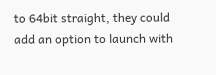to 64bit straight, they could add an option to launch with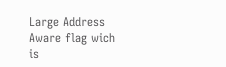Large Address Aware flag wich is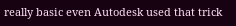really basic even Autodesk used that trick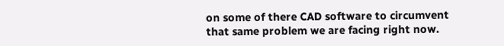on some of there CAD software to circumvent that same problem we are facing right now.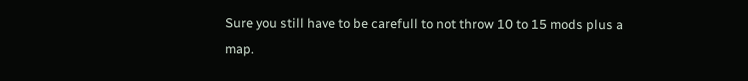Sure you still have to be carefull to not throw 10 to 15 mods plus a map.